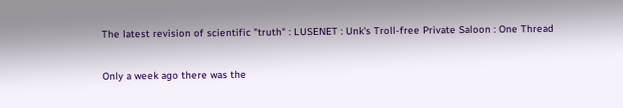The latest revision of scientific "truth" : LUSENET : Unk's Troll-free Private Saloon : One Thread

Only a week ago there was the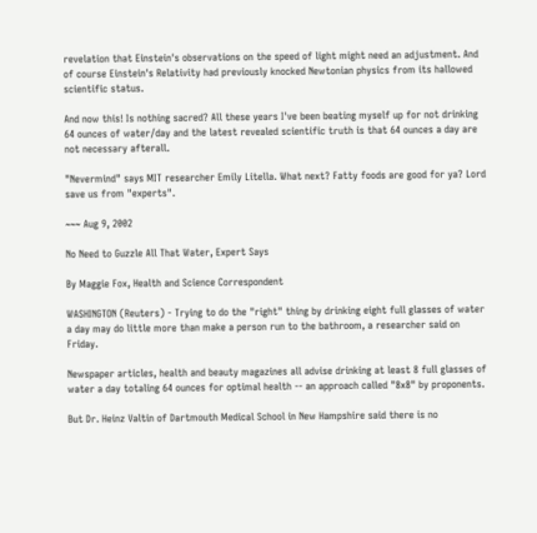revelation that Einstein's observations on the speed of light might need an adjustment. And of course Einstein's Relativity had previously knocked Newtonian physics from its hallowed scientific status.

And now this! Is nothing sacred? All these years I've been beating myself up for not drinking 64 ounces of water/day and the latest revealed scientific truth is that 64 ounces a day are not necessary afterall.

"Nevermind" says MIT researcher Emily Litella. What next? Fatty foods are good for ya? Lord save us from "experts".

~~~ Aug 9, 2002

No Need to Guzzle All That Water, Expert Says

By Maggie Fox, Health and Science Correspondent

WASHINGTON (Reuters) - Trying to do the "right" thing by drinking eight full glasses of water a day may do little more than make a person run to the bathroom, a researcher said on Friday.

Newspaper articles, health and beauty magazines all advise drinking at least 8 full glasses of water a day totaling 64 ounces for optimal health -- an approach called "8x8" by proponents.

But Dr. Heinz Valtin of Dartmouth Medical School in New Hampshire said there is no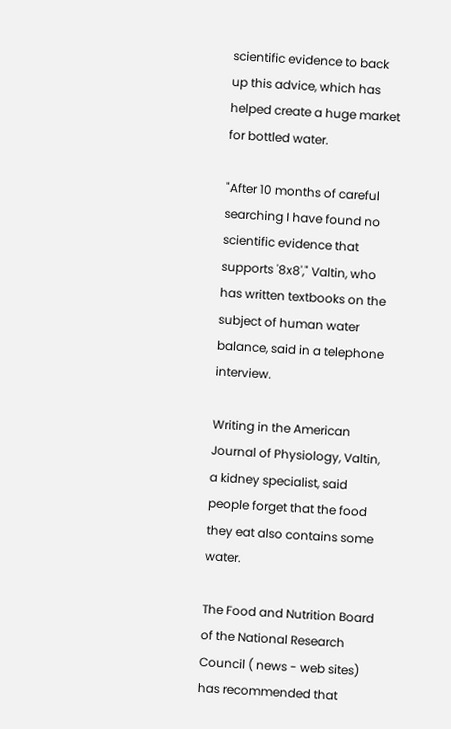scientific evidence to back up this advice, which has helped create a huge market for bottled water.

"After 10 months of careful searching I have found no scientific evidence that supports '8x8'," Valtin, who has written textbooks on the subject of human water balance, said in a telephone interview.

Writing in the American Journal of Physiology, Valtin, a kidney specialist, said people forget that the food they eat also contains some water.

The Food and Nutrition Board of the National Research Council ( news - web sites) has recommended that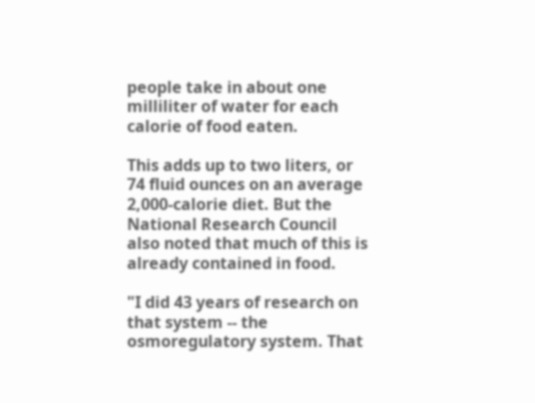people take in about one milliliter of water for each calorie of food eaten.

This adds up to two liters, or 74 fluid ounces on an average 2,000-calorie diet. But the National Research Council also noted that much of this is already contained in food.

"I did 43 years of research on that system -- the osmoregulatory system. That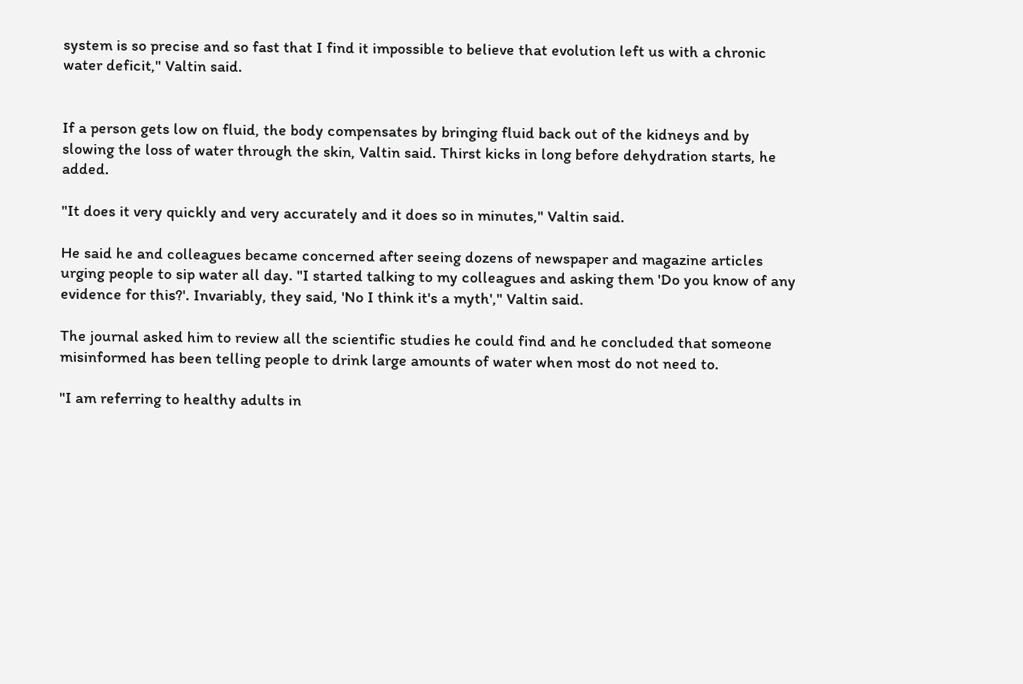system is so precise and so fast that I find it impossible to believe that evolution left us with a chronic water deficit," Valtin said.


If a person gets low on fluid, the body compensates by bringing fluid back out of the kidneys and by slowing the loss of water through the skin, Valtin said. Thirst kicks in long before dehydration starts, he added.

"It does it very quickly and very accurately and it does so in minutes," Valtin said.

He said he and colleagues became concerned after seeing dozens of newspaper and magazine articles urging people to sip water all day. "I started talking to my colleagues and asking them 'Do you know of any evidence for this?'. Invariably, they said, 'No I think it's a myth'," Valtin said.

The journal asked him to review all the scientific studies he could find and he concluded that someone misinformed has been telling people to drink large amounts of water when most do not need to.

"I am referring to healthy adults in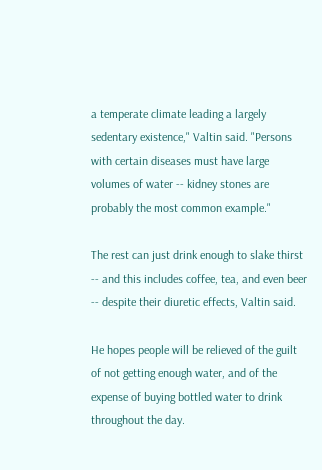a temperate climate leading a largely sedentary existence," Valtin said. "Persons with certain diseases must have large volumes of water -- kidney stones are probably the most common example."

The rest can just drink enough to slake thirst -- and this includes coffee, tea, and even beer -- despite their diuretic effects, Valtin said.

He hopes people will be relieved of the guilt of not getting enough water, and of the expense of buying bottled water to drink throughout the day.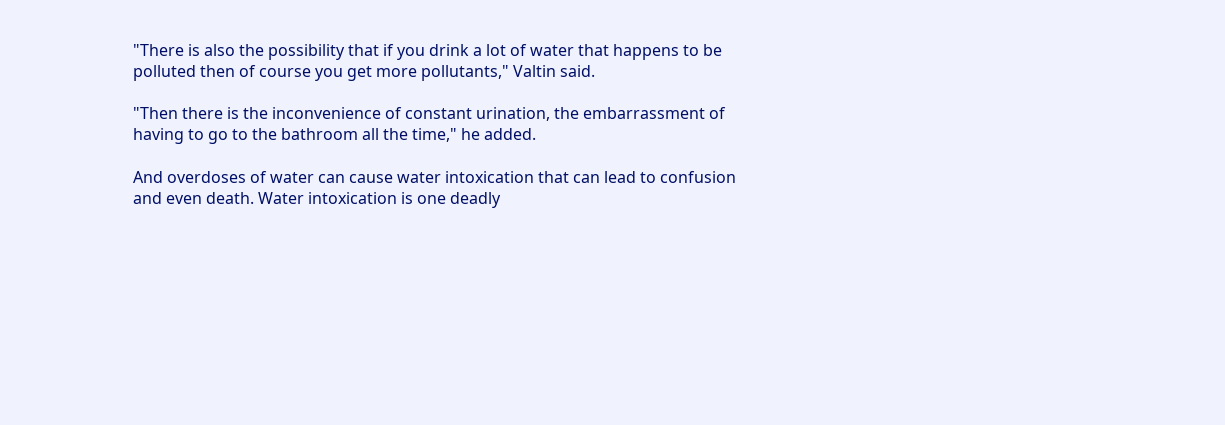"There is also the possibility that if you drink a lot of water that happens to be polluted then of course you get more pollutants," Valtin said.

"Then there is the inconvenience of constant urination, the embarrassment of having to go to the bathroom all the time," he added.

And overdoses of water can cause water intoxication that can lead to confusion and even death. Water intoxication is one deadly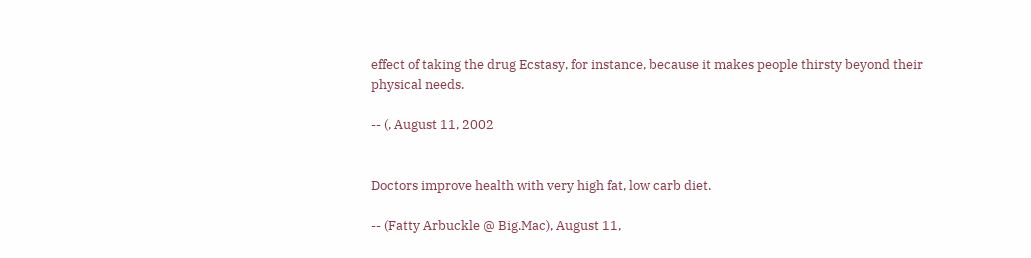effect of taking the drug Ecstasy, for instance, because it makes people thirsty beyond their physical needs.

-- (, August 11, 2002


Doctors improve health with very high fat, low carb diet.

-- (Fatty Arbuckle @ Big.Mac), August 11,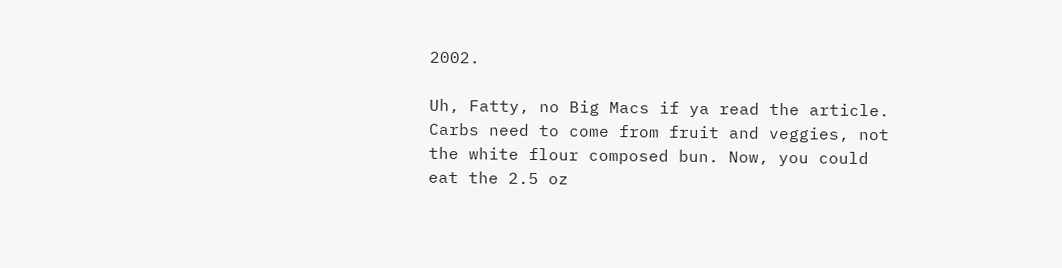2002.

Uh, Fatty, no Big Macs if ya read the article. Carbs need to come from fruit and veggies, not the white flour composed bun. Now, you could eat the 2.5 oz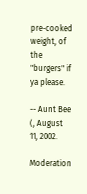pre-cooked weight, of the "burgers" if ya please.

-- Aunt Bee (, August 11, 2002.

Moderation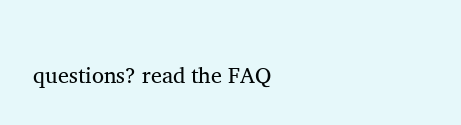questions? read the FAQ